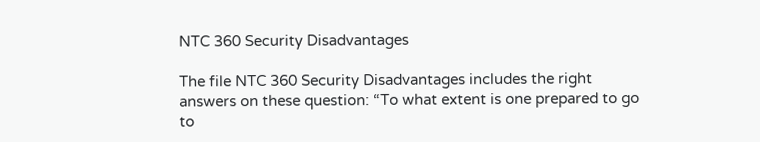NTC 360 Security Disadvantages

The file NTC 360 Security Disadvantages includes the right answers on these question: “To what extent is one prepared to go to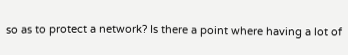so as to protect a network? Is there a point where having a lot of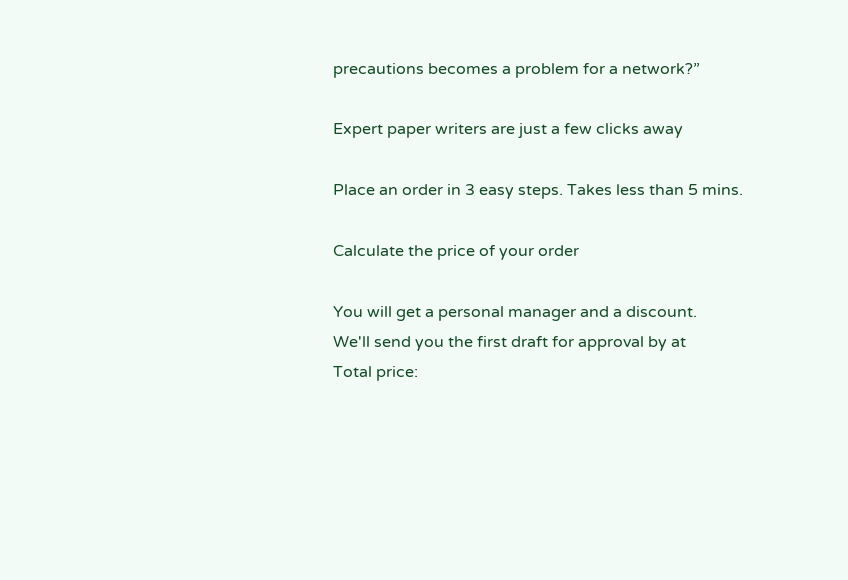precautions becomes a problem for a network?”

Expert paper writers are just a few clicks away

Place an order in 3 easy steps. Takes less than 5 mins.

Calculate the price of your order

You will get a personal manager and a discount.
We'll send you the first draft for approval by at
Total price: